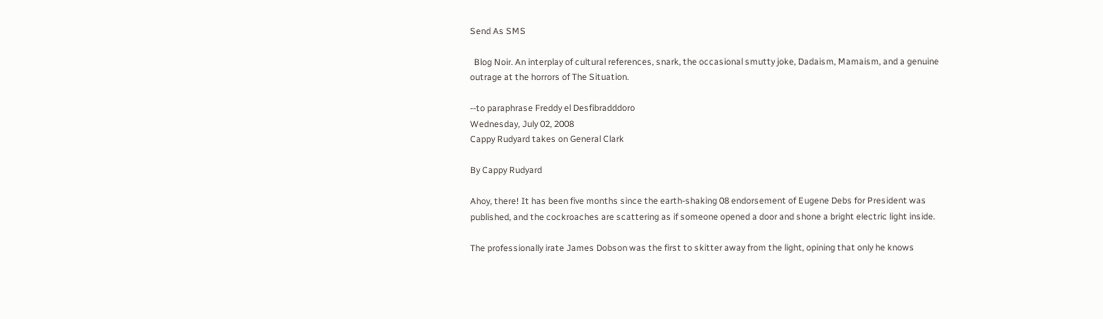Send As SMS

  Blog Noir. An interplay of cultural references, snark, the occasional smutty joke, Dadaism, Mamaism, and a genuine outrage at the horrors of The Situation.

--to paraphrase Freddy el Desfibradddoro
Wednesday, July 02, 2008
Cappy Rudyard takes on General Clark

By Cappy Rudyard

Ahoy, there! It has been five months since the earth-shaking 08 endorsement of Eugene Debs for President was published, and the cockroaches are scattering as if someone opened a door and shone a bright electric light inside.

The professionally irate James Dobson was the first to skitter away from the light, opining that only he knows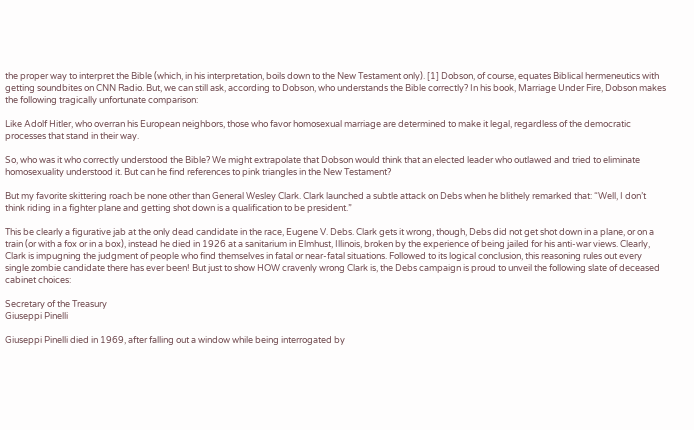the proper way to interpret the Bible (which, in his interpretation, boils down to the New Testament only). [1] Dobson, of course, equates Biblical hermeneutics with getting soundbites on CNN Radio. But, we can still ask, according to Dobson, who understands the Bible correctly? In his book, Marriage Under Fire, Dobson makes the following tragically unfortunate comparison:

Like Adolf Hitler, who overran his European neighbors, those who favor homosexual marriage are determined to make it legal, regardless of the democratic processes that stand in their way.

So, who was it who correctly understood the Bible? We might extrapolate that Dobson would think that an elected leader who outlawed and tried to eliminate homosexuality understood it. But can he find references to pink triangles in the New Testament?

But my favorite skittering roach be none other than General Wesley Clark. Clark launched a subtle attack on Debs when he blithely remarked that: “Well, I don’t think riding in a fighter plane and getting shot down is a qualification to be president.”

This be clearly a figurative jab at the only dead candidate in the race, Eugene V. Debs. Clark gets it wrong, though, Debs did not get shot down in a plane, or on a train (or with a fox or in a box), instead he died in 1926 at a sanitarium in Elmhust, Illinois, broken by the experience of being jailed for his anti-war views. Clearly, Clark is impugning the judgment of people who find themselves in fatal or near-fatal situations. Followed to its logical conclusion, this reasoning rules out every single zombie candidate there has ever been! But just to show HOW cravenly wrong Clark is, the Debs campaign is proud to unveil the following slate of deceased cabinet choices:

Secretary of the Treasury
Giuseppi Pinelli

Giuseppi Pinelli died in 1969, after falling out a window while being interrogated by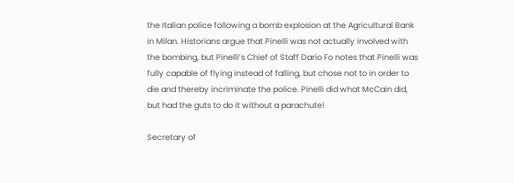the Italian police following a bomb explosion at the Agricultural Bank in Milan. Historians argue that Pinelli was not actually involved with the bombing, but Pinelli’s Chief of Staff Dario Fo notes that Pinelli was fully capable of flying instead of falling, but chose not to in order to die and thereby incriminate the police. Pinelli did what McCain did, but had the guts to do it without a parachute!

Secretary of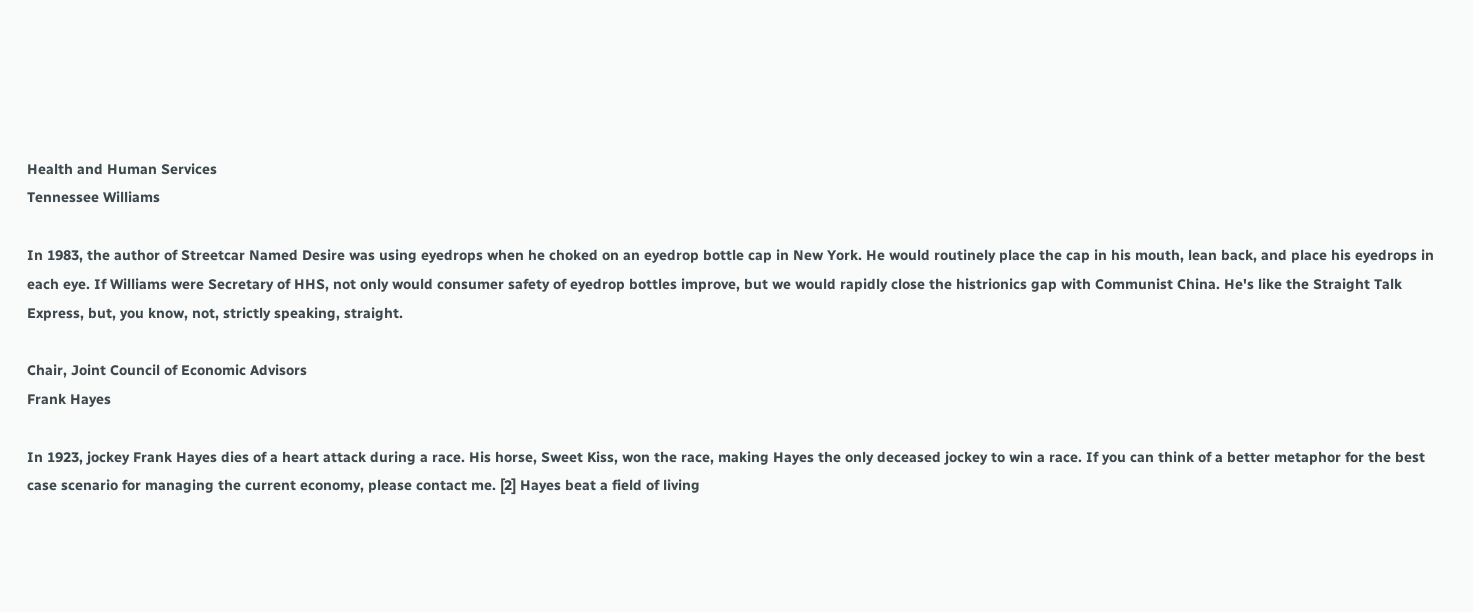Health and Human Services
Tennessee Williams

In 1983, the author of Streetcar Named Desire was using eyedrops when he choked on an eyedrop bottle cap in New York. He would routinely place the cap in his mouth, lean back, and place his eyedrops in each eye. If Williams were Secretary of HHS, not only would consumer safety of eyedrop bottles improve, but we would rapidly close the histrionics gap with Communist China. He's like the Straight Talk Express, but, you know, not, strictly speaking, straight.

Chair, Joint Council of Economic Advisors
Frank Hayes

In 1923, jockey Frank Hayes dies of a heart attack during a race. His horse, Sweet Kiss, won the race, making Hayes the only deceased jockey to win a race. If you can think of a better metaphor for the best case scenario for managing the current economy, please contact me. [2] Hayes beat a field of living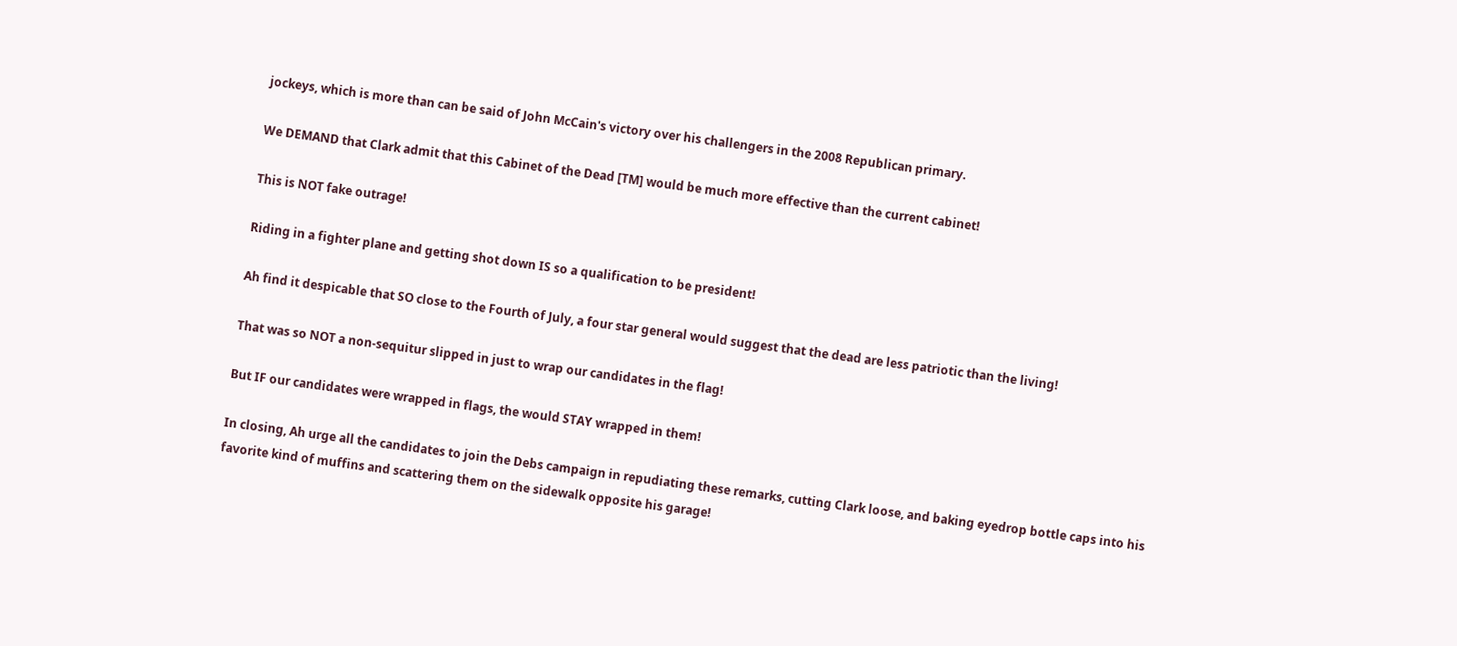jockeys, which is more than can be said of John McCain's victory over his challengers in the 2008 Republican primary.

We DEMAND that Clark admit that this Cabinet of the Dead [TM] would be much more effective than the current cabinet!

This is NOT fake outrage!

Riding in a fighter plane and getting shot down IS so a qualification to be president!

Ah find it despicable that SO close to the Fourth of July, a four star general would suggest that the dead are less patriotic than the living!

That was so NOT a non-sequitur slipped in just to wrap our candidates in the flag!

But IF our candidates were wrapped in flags, the would STAY wrapped in them!

In closing, Ah urge all the candidates to join the Debs campaign in repudiating these remarks, cutting Clark loose, and baking eyedrop bottle caps into his favorite kind of muffins and scattering them on the sidewalk opposite his garage!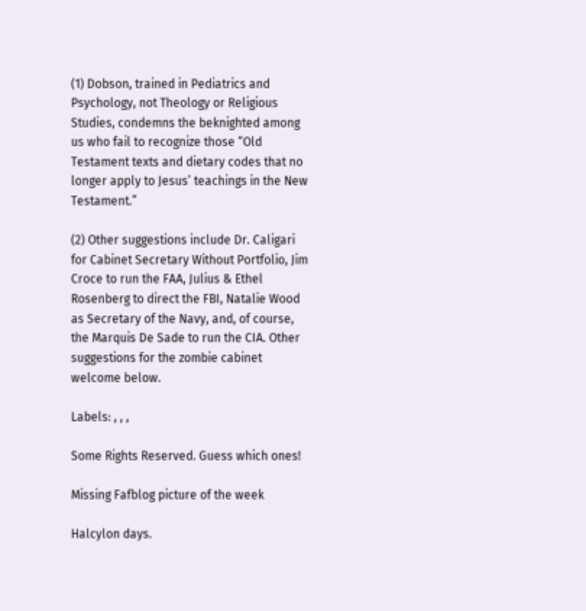(1) Dobson, trained in Pediatrics and Psychology, not Theology or Religious Studies, condemns the beknighted among us who fail to recognize those “Old Testament texts and dietary codes that no longer apply to Jesus’ teachings in the New Testament.”

(2) Other suggestions include Dr. Caligari for Cabinet Secretary Without Portfolio, Jim Croce to run the FAA, Julius & Ethel Rosenberg to direct the FBI, Natalie Wood as Secretary of the Navy, and, of course, the Marquis De Sade to run the CIA. Other suggestions for the zombie cabinet welcome below.

Labels: , , ,

Some Rights Reserved. Guess which ones!

Missing Fafblog picture of the week

Halcylon days.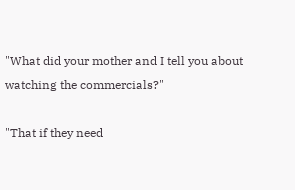"What did your mother and I tell you about watching the commercials?"

"That if they need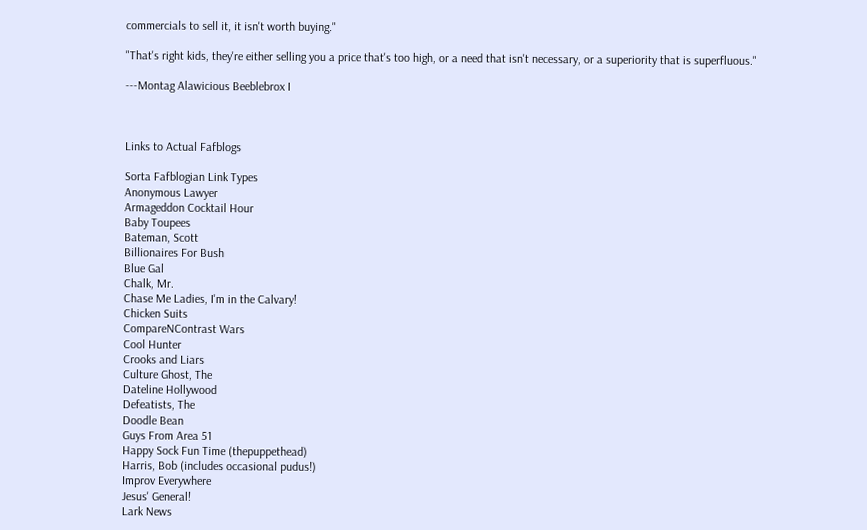commercials to sell it, it isn't worth buying."

"That's right kids, they're either selling you a price that's too high, or a need that isn't necessary, or a superiority that is superfluous."

---Montag Alawicious Beeblebrox I



Links to Actual Fafblogs

Sorta Fafblogian Link Types
Anonymous Lawyer
Armageddon Cocktail Hour
Baby Toupees
Bateman, Scott
Billionaires For Bush
Blue Gal
Chalk, Mr.
Chase Me Ladies, I'm in the Calvary!
Chicken Suits
CompareNContrast Wars
Cool Hunter
Crooks and Liars
Culture Ghost, The
Dateline Hollywood
Defeatists, The
Doodle Bean
Guys From Area 51
Happy Sock Fun Time (thepuppethead)
Harris, Bob (includes occasional pudus!)
Improv Everywhere
Jesus' General!
Lark News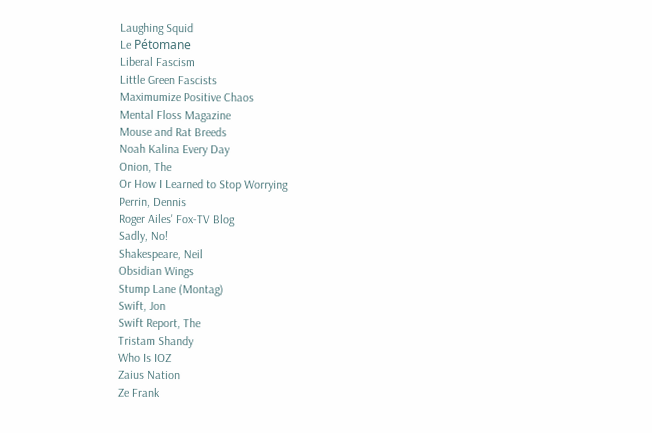Laughing Squid
Le Pétomane
Liberal Fascism
Little Green Fascists
Maximumize Positive Chaos
Mental Floss Magazine
Mouse and Rat Breeds
Noah Kalina Every Day
Onion, The
Or How I Learned to Stop Worrying
Perrin, Dennis
Roger Ailes' Fox-TV Blog
Sadly, No!
Shakespeare, Neil
Obsidian Wings
Stump Lane (Montag)
Swift, Jon
Swift Report, The
Tristam Shandy
Who Is IOZ
Zaius Nation
Ze Frank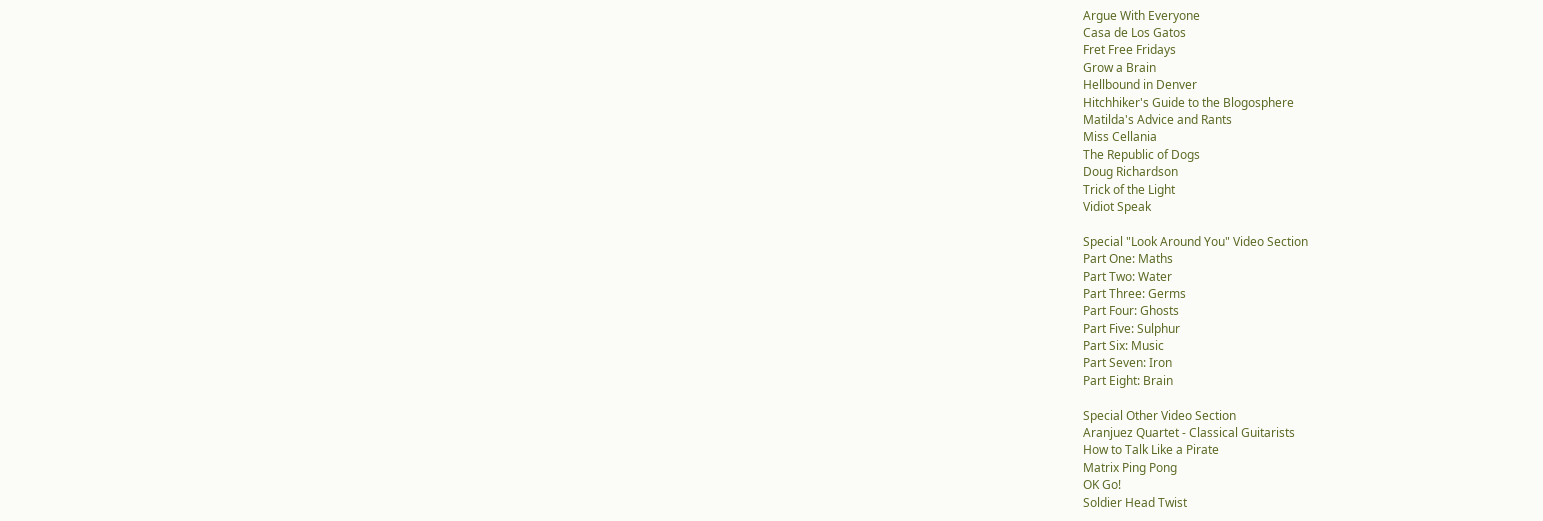Argue With Everyone
Casa de Los Gatos
Fret Free Fridays
Grow a Brain
Hellbound in Denver
Hitchhiker's Guide to the Blogosphere
Matilda's Advice and Rants
Miss Cellania
The Republic of Dogs
Doug Richardson
Trick of the Light
Vidiot Speak

Special "Look Around You" Video Section
Part One: Maths
Part Two: Water
Part Three: Germs
Part Four: Ghosts
Part Five: Sulphur
Part Six: Music
Part Seven: Iron
Part Eight: Brain

Special Other Video Section
Aranjuez Quartet - Classical Guitarists
How to Talk Like a Pirate
Matrix Ping Pong
OK Go!
Soldier Head Twist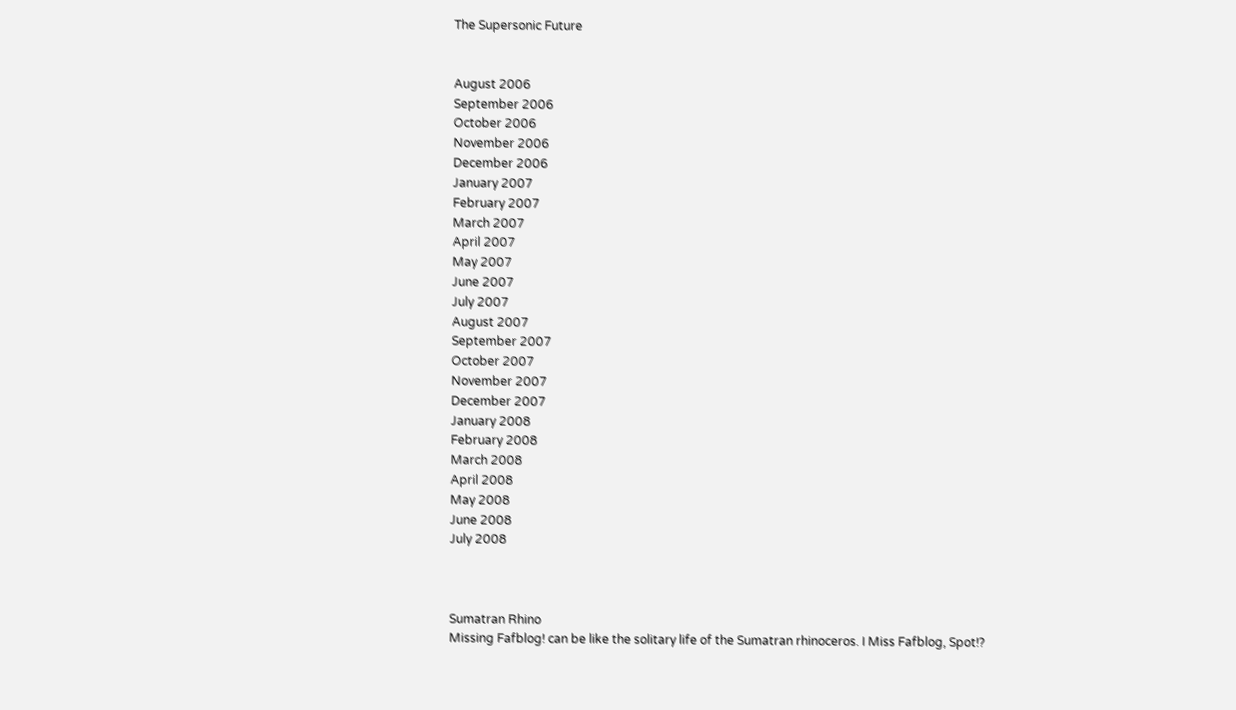The Supersonic Future


August 2006
September 2006
October 2006
November 2006
December 2006
January 2007
February 2007
March 2007
April 2007
May 2007
June 2007
July 2007
August 2007
September 2007
October 2007
November 2007
December 2007
January 2008
February 2008
March 2008
April 2008
May 2008
June 2008
July 2008



Sumatran Rhino
Missing Fafblog! can be like the solitary life of the Sumatran rhinoceros. I Miss Fafblog, Spot!?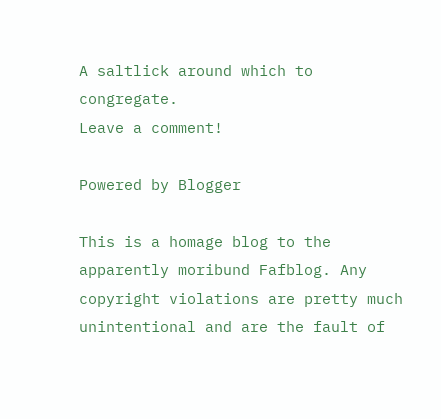A saltlick around which to congregate.
Leave a comment!

Powered by Blogger

This is a homage blog to the apparently moribund Fafblog. Any copyright violations are pretty much unintentional and are the fault of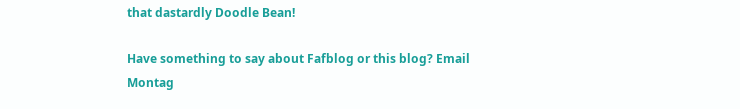that dastardly Doodle Bean!

Have something to say about Fafblog or this blog? Email Montag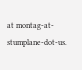at montag-at-stumplane-dot-us.